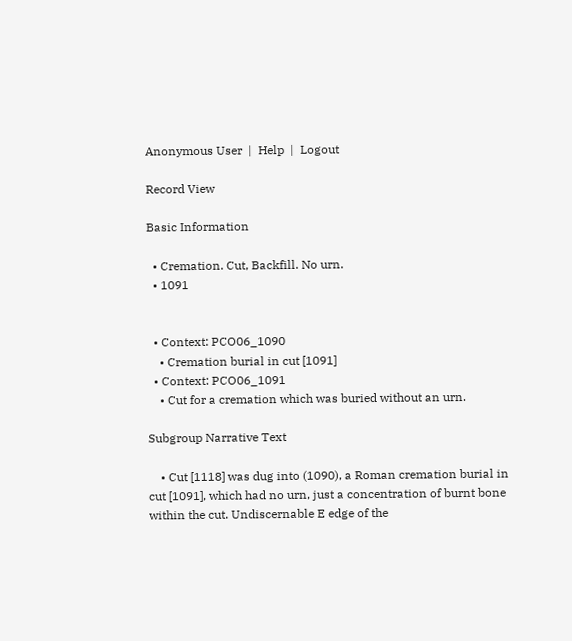Anonymous User  |  Help  |  Logout

Record View

Basic Information

  • Cremation. Cut, Backfill. No urn.
  • 1091


  • Context: PCO06_1090
    • Cremation burial in cut [1091]
  • Context: PCO06_1091
    • Cut for a cremation which was buried without an urn.

Subgroup Narrative Text

    • Cut [1118] was dug into (1090), a Roman cremation burial in cut [1091], which had no urn, just a concentration of burnt bone within the cut. Undiscernable E edge of the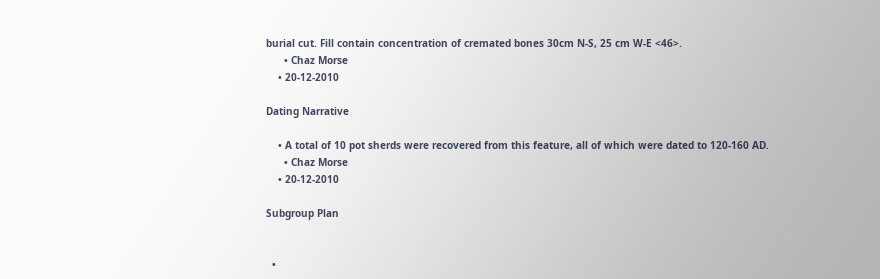burial cut. Fill contain concentration of cremated bones 30cm N-S, 25 cm W-E <46>.
      • Chaz Morse
    • 20-12-2010

Dating Narrative

    • A total of 10 pot sherds were recovered from this feature, all of which were dated to 120-160 AD.
      • Chaz Morse
    • 20-12-2010

Subgroup Plan


  •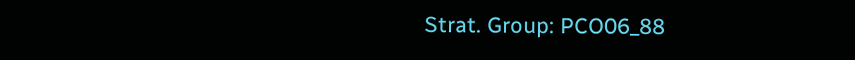Strat. Group: PCO06_88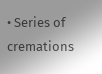• Series of cremations